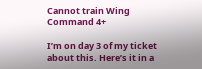Cannot train Wing Command 4+

I’m on day 3 of my ticket about this. Here’s it in a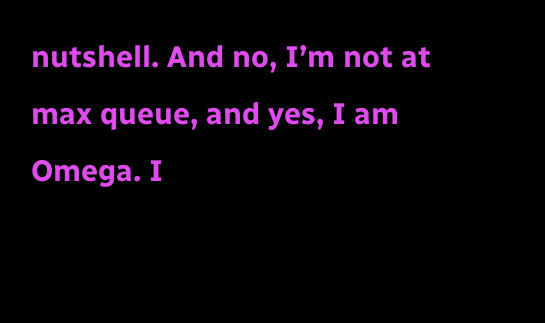nutshell. And no, I’m not at max queue, and yes, I am Omega. I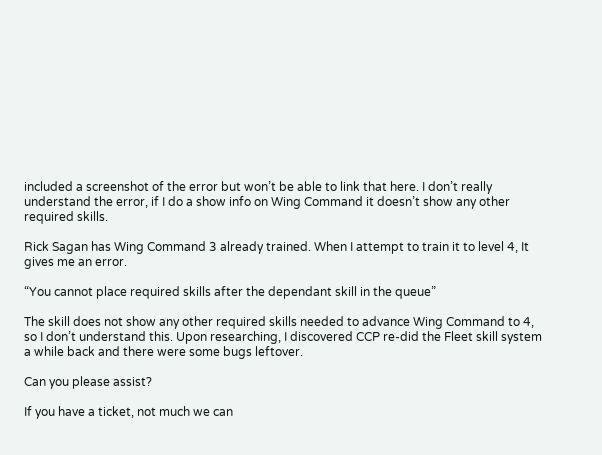included a screenshot of the error but won’t be able to link that here. I don’t really understand the error, if I do a show info on Wing Command it doesn’t show any other required skills.

Rick Sagan has Wing Command 3 already trained. When I attempt to train it to level 4, It gives me an error.

“You cannot place required skills after the dependant skill in the queue”

The skill does not show any other required skills needed to advance Wing Command to 4, so I don’t understand this. Upon researching, I discovered CCP re-did the Fleet skill system a while back and there were some bugs leftover.

Can you please assist?

If you have a ticket, not much we can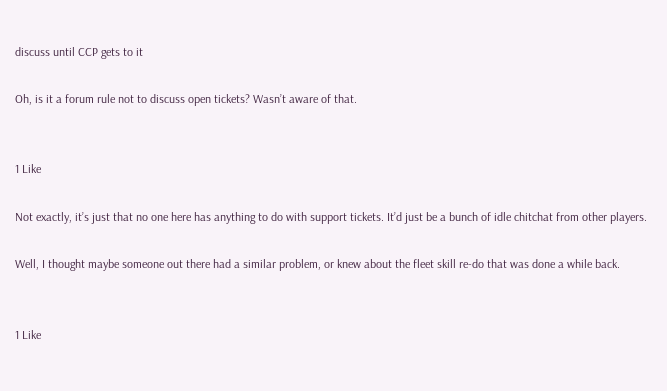discuss until CCP gets to it

Oh, is it a forum rule not to discuss open tickets? Wasn’t aware of that.


1 Like

Not exactly, it’s just that no one here has anything to do with support tickets. It’d just be a bunch of idle chitchat from other players.

Well, I thought maybe someone out there had a similar problem, or knew about the fleet skill re-do that was done a while back.


1 Like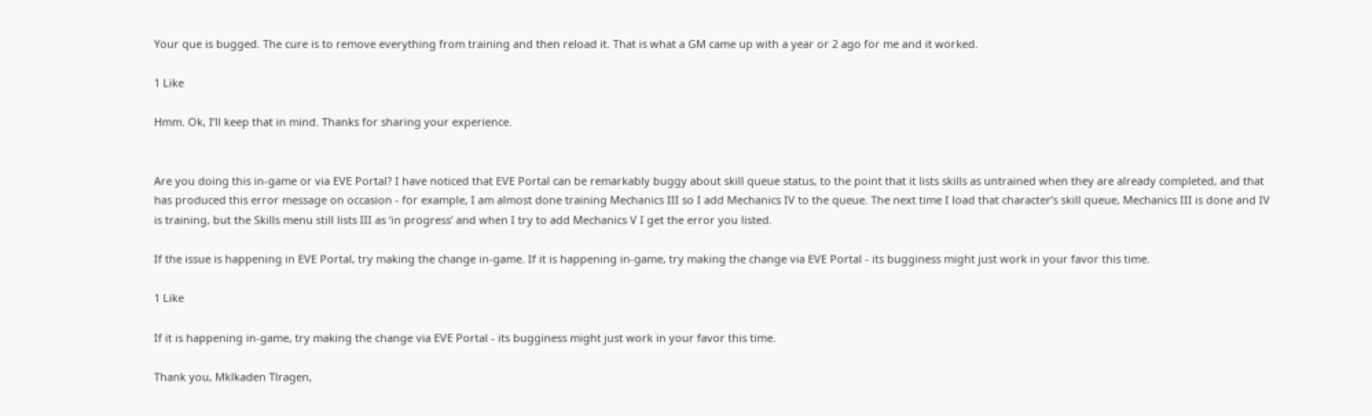Your que is bugged. The cure is to remove everything from training and then reload it. That is what a GM came up with a year or 2 ago for me and it worked.

1 Like

Hmm. Ok, I’ll keep that in mind. Thanks for sharing your experience.


Are you doing this in-game or via EVE Portal? I have noticed that EVE Portal can be remarkably buggy about skill queue status, to the point that it lists skills as untrained when they are already completed, and that has produced this error message on occasion - for example, I am almost done training Mechanics III so I add Mechanics IV to the queue. The next time I load that character’s skill queue, Mechanics III is done and IV is training, but the Skills menu still lists III as ‘in progress’ and when I try to add Mechanics V I get the error you listed.

If the issue is happening in EVE Portal, try making the change in-game. If it is happening in-game, try making the change via EVE Portal - its bugginess might just work in your favor this time.

1 Like

If it is happening in-game, try making the change via EVE Portal - its bugginess might just work in your favor this time.

Thank you, Mklkaden Tlragen,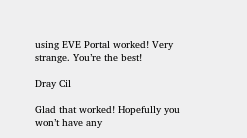using EVE Portal worked! Very strange. You’re the best!

Dray Cil

Glad that worked! Hopefully you won’t have any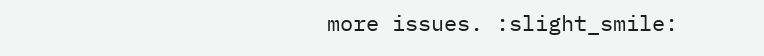more issues. :slight_smile: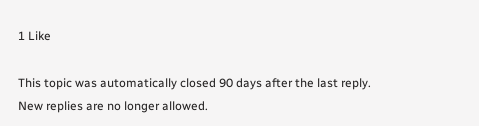1 Like

This topic was automatically closed 90 days after the last reply. New replies are no longer allowed.